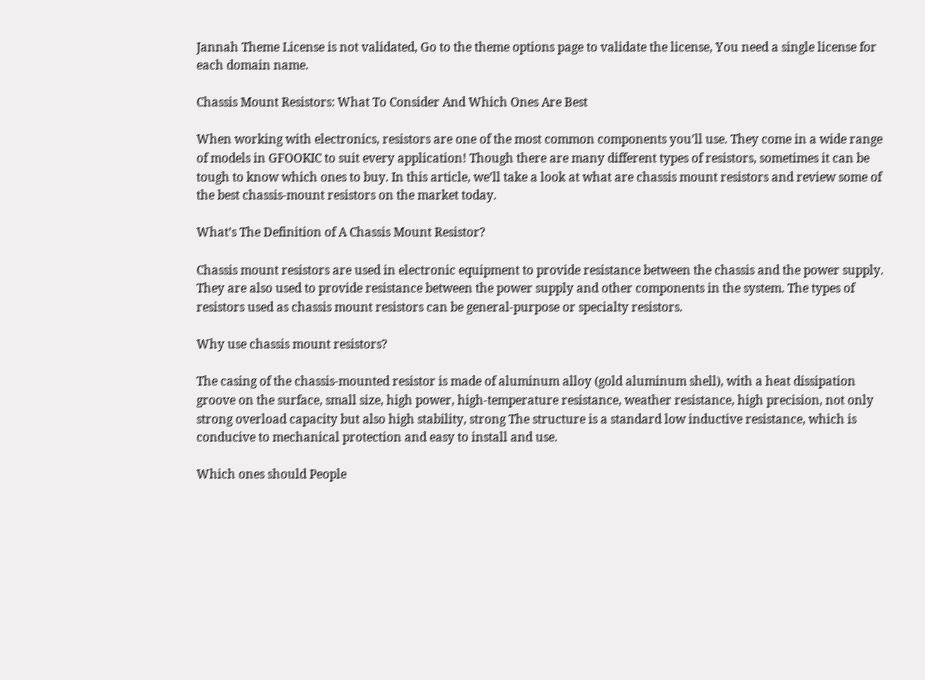Jannah Theme License is not validated, Go to the theme options page to validate the license, You need a single license for each domain name.

Chassis Mount Resistors: What To Consider And Which Ones Are Best

When working with electronics, resistors are one of the most common components you’ll use. They come in a wide range of models in GFOOKIC to suit every application! Though there are many different types of resistors, sometimes it can be tough to know which ones to buy. In this article, we’ll take a look at what are chassis mount resistors and review some of the best chassis-mount resistors on the market today.

What’s The Definition of A Chassis Mount Resistor?

Chassis mount resistors are used in electronic equipment to provide resistance between the chassis and the power supply. They are also used to provide resistance between the power supply and other components in the system. The types of resistors used as chassis mount resistors can be general-purpose or specialty resistors.

Why use chassis mount resistors?

The casing of the chassis-mounted resistor is made of aluminum alloy (gold aluminum shell), with a heat dissipation groove on the surface, small size, high power, high-temperature resistance, weather resistance, high precision, not only strong overload capacity but also high stability, strong The structure is a standard low inductive resistance, which is conducive to mechanical protection and easy to install and use.

Which ones should People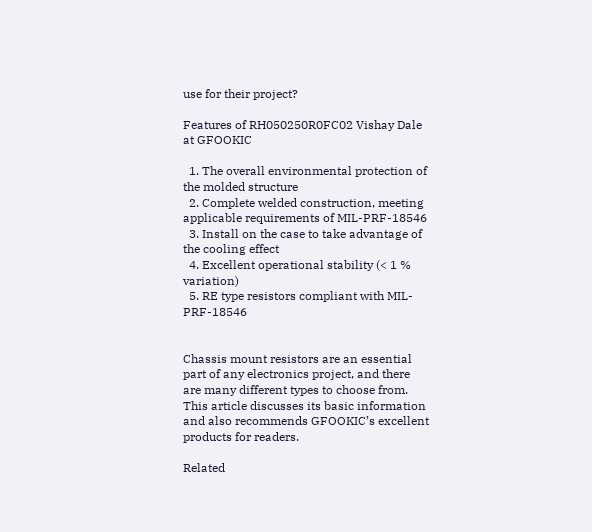use for their project?

Features of RH050250R0FC02 Vishay Dale at GFOOKIC

  1. The overall environmental protection of the molded structure
  2. Complete welded construction, meeting applicable requirements of MIL-PRF-18546
  3. Install on the case to take advantage of the cooling effect
  4. Excellent operational stability (< 1 % variation)
  5. RE type resistors compliant with MIL-PRF-18546


Chassis mount resistors are an essential part of any electronics project, and there are many different types to choose from. This article discusses its basic information and also recommends GFOOKIC’s excellent products for readers.

Related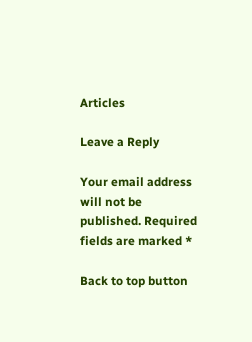Articles

Leave a Reply

Your email address will not be published. Required fields are marked *

Back to top button